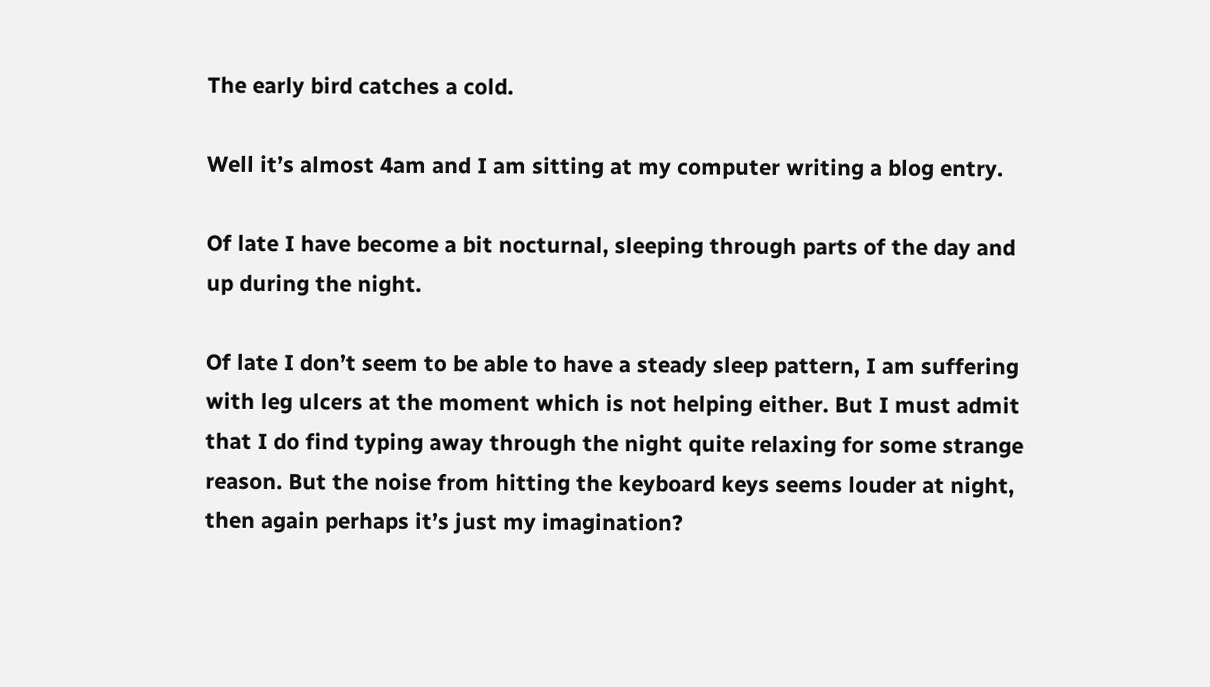The early bird catches a cold.

Well it’s almost 4am and I am sitting at my computer writing a blog entry.

Of late I have become a bit nocturnal, sleeping through parts of the day and up during the night.

Of late I don’t seem to be able to have a steady sleep pattern, I am suffering with leg ulcers at the moment which is not helping either. But I must admit that I do find typing away through the night quite relaxing for some strange reason. But the noise from hitting the keyboard keys seems louder at night, then again perhaps it’s just my imagination?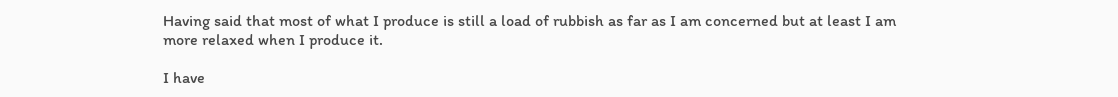Having said that most of what I produce is still a load of rubbish as far as I am concerned but at least I am more relaxed when I produce it.

I have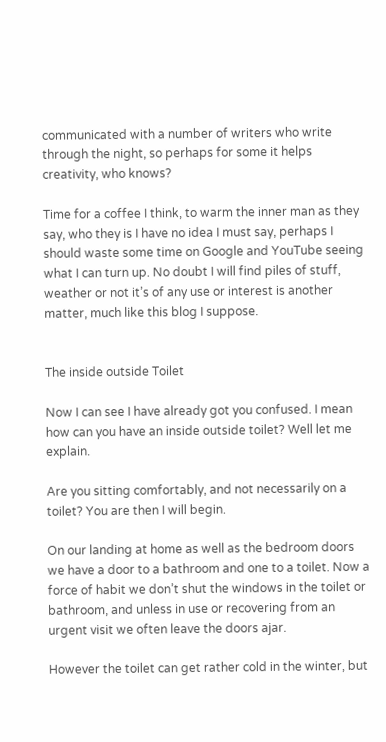communicated with a number of writers who write through the night, so perhaps for some it helps creativity, who knows?

Time for a coffee I think, to warm the inner man as they say, who they is I have no idea I must say, perhaps I should waste some time on Google and YouTube seeing what I can turn up. No doubt I will find piles of stuff, weather or not it’s of any use or interest is another matter, much like this blog I suppose.


The inside outside Toilet

Now I can see I have already got you confused. I mean how can you have an inside outside toilet? Well let me explain.

Are you sitting comfortably, and not necessarily on a toilet? You are then I will begin.

On our landing at home as well as the bedroom doors we have a door to a bathroom and one to a toilet. Now a force of habit we don’t shut the windows in the toilet or bathroom, and unless in use or recovering from an urgent visit we often leave the doors ajar.

However the toilet can get rather cold in the winter, but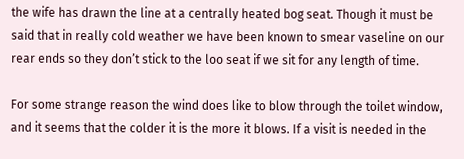the wife has drawn the line at a centrally heated bog seat. Though it must be said that in really cold weather we have been known to smear vaseline on our rear ends so they don’t stick to the loo seat if we sit for any length of time.

For some strange reason the wind does like to blow through the toilet window, and it seems that the colder it is the more it blows. If a visit is needed in the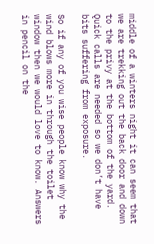middle of a winters night it can seem that we are trekking out the back door and down to the privy at the bottom of the yard. Quick calls are needed so we don’t have bits suffering from exposure.

So if any of you wise people know why the wind blows more in through the toilet window then we would love to know. Answers in pencil on the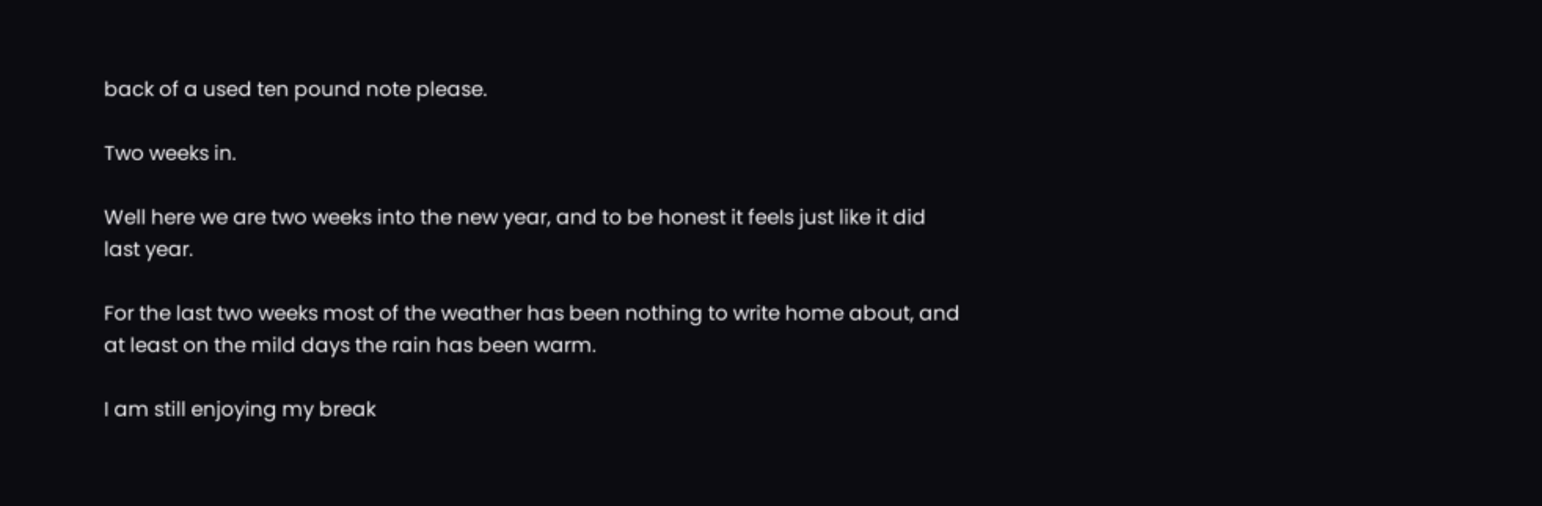back of a used ten pound note please.

Two weeks in.

Well here we are two weeks into the new year, and to be honest it feels just like it did last year.

For the last two weeks most of the weather has been nothing to write home about, and at least on the mild days the rain has been warm.

I am still enjoying my break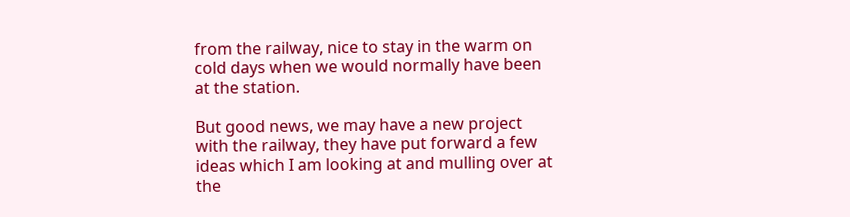from the railway, nice to stay in the warm on cold days when we would normally have been at the station.

But good news, we may have a new project with the railway, they have put forward a few ideas which I am looking at and mulling over at the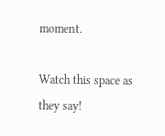moment.

Watch this space as they say!